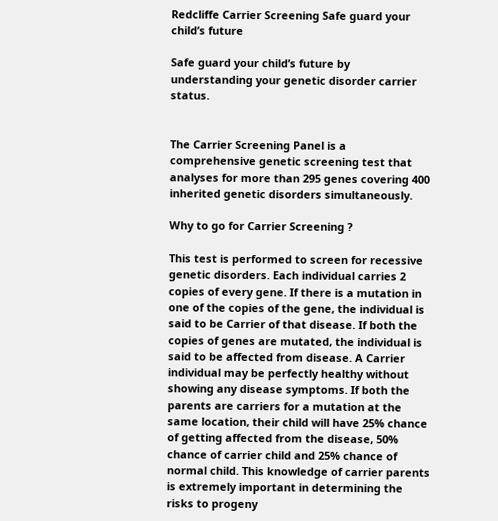Redcliffe Carrier Screening Safe guard your child’s future

Safe guard your child’s future by understanding your genetic disorder carrier status.


The Carrier Screening Panel is a comprehensive genetic screening test that analyses for more than 295 genes covering 400 inherited genetic disorders simultaneously.

Why to go for Carrier Screening ?

This test is performed to screen for recessive genetic disorders. Each individual carries 2 copies of every gene. If there is a mutation in one of the copies of the gene, the individual is said to be Carrier of that disease. If both the copies of genes are mutated, the individual is said to be affected from disease. A Carrier individual may be perfectly healthy without showing any disease symptoms. If both the parents are carriers for a mutation at the same location, their child will have 25% chance of getting affected from the disease, 50% chance of carrier child and 25% chance of normal child. This knowledge of carrier parents is extremely important in determining the risks to progeny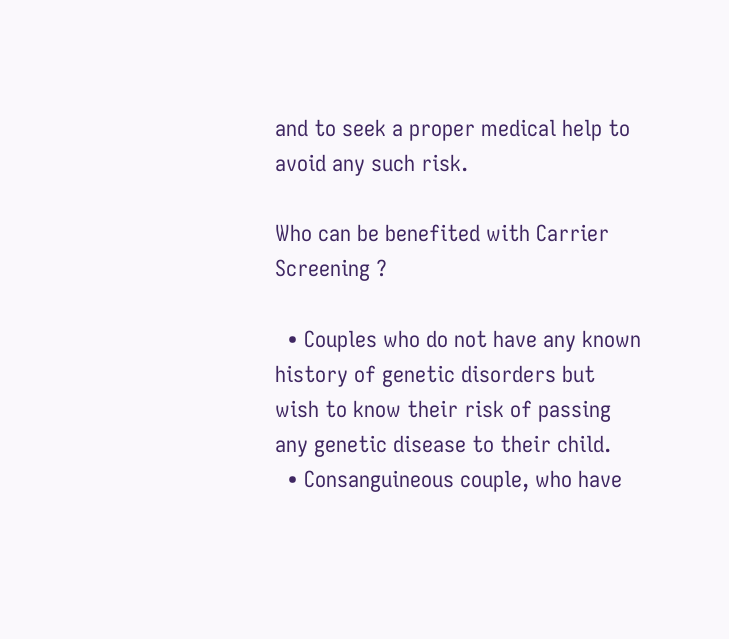and to seek a proper medical help to avoid any such risk.

Who can be benefited with Carrier Screening ?

  • Couples who do not have any known history of genetic disorders but wish to know their risk of passing any genetic disease to their child.
  • Consanguineous couple, who have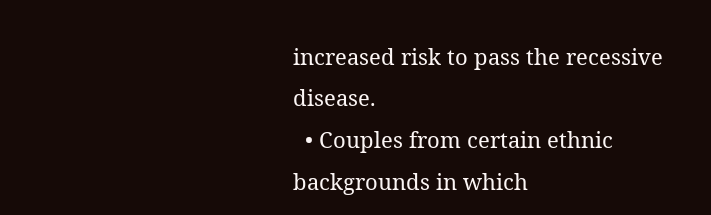increased risk to pass the recessive disease.
  • Couples from certain ethnic backgrounds in which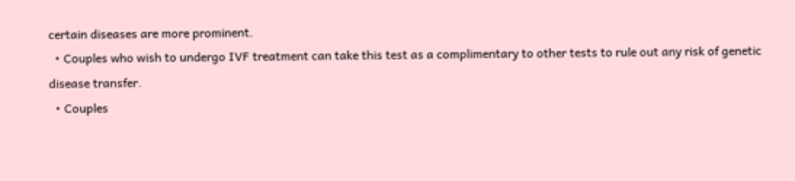certain diseases are more prominent.
  • Couples who wish to undergo IVF treatment can take this test as a complimentary to other tests to rule out any risk of genetic disease transfer.
  • Couples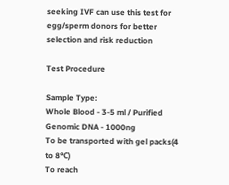seeking IVF can use this test for egg/sperm donors for better selection and risk reduction

Test Procedure

Sample Type:
Whole Blood - 3-5 ml / Purified Genomic DNA - 1000ng
To be transported with gel packs(4 to 8℃)
To reach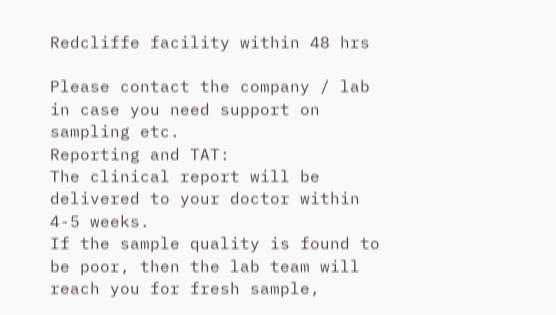Redcliffe facility within 48 hrs

Please contact the company / lab in case you need support on sampling etc.
Reporting and TAT:
The clinical report will be delivered to your doctor within 4-5 weeks.
If the sample quality is found to be poor, then the lab team will reach you for fresh sample,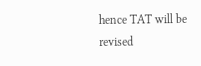hence TAT will be revised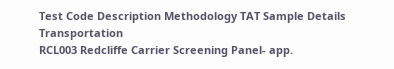Test Code Description Methodology TAT Sample Details Transportation
RCL003 Redcliffe Carrier Screening Panel- app.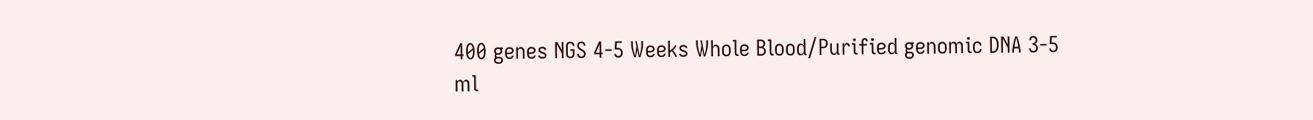400 genes NGS 4-5 Weeks Whole Blood/Purified genomic DNA 3-5 ml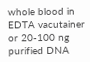whole blood in EDTA vacutainer or 20-100 ng purified DNA